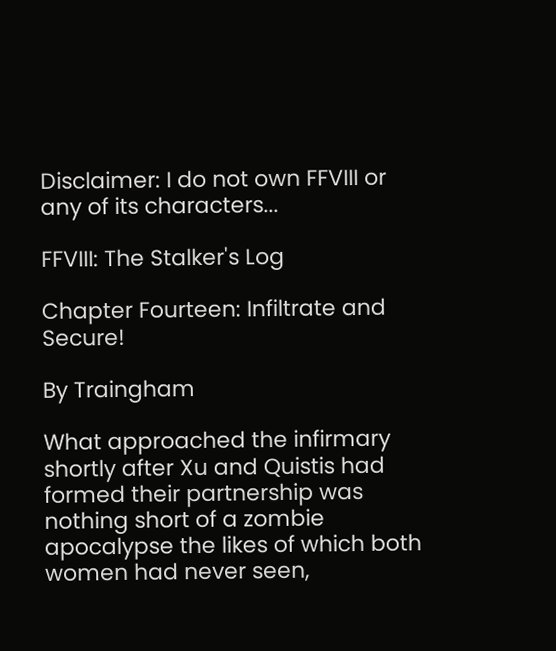Disclaimer: I do not own FFVIII or any of its characters...

FFVIII: The Stalker's Log

Chapter Fourteen: Infiltrate and Secure!

By Traingham

What approached the infirmary shortly after Xu and Quistis had formed their partnership was nothing short of a zombie apocalypse the likes of which both women had never seen,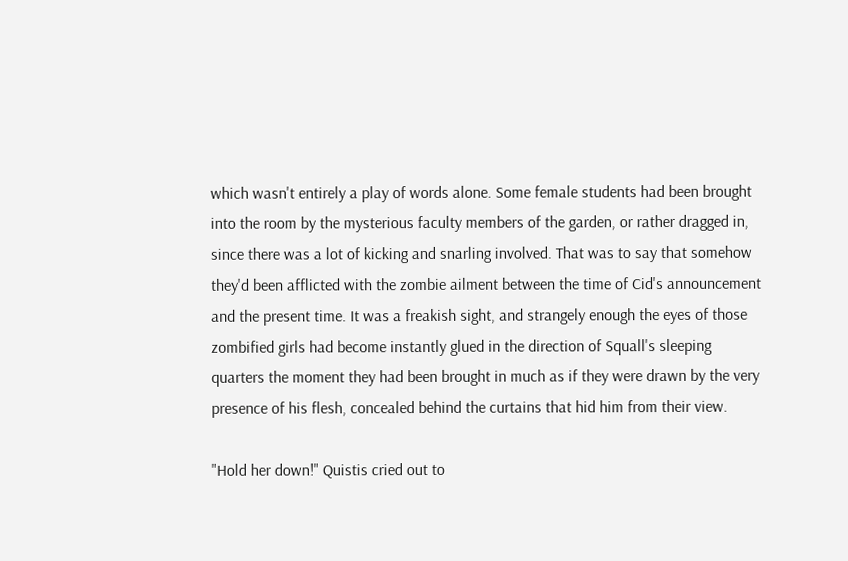which wasn't entirely a play of words alone. Some female students had been brought into the room by the mysterious faculty members of the garden, or rather dragged in, since there was a lot of kicking and snarling involved. That was to say that somehow they'd been afflicted with the zombie ailment between the time of Cid's announcement and the present time. It was a freakish sight, and strangely enough the eyes of those zombified girls had become instantly glued in the direction of Squall's sleeping quarters the moment they had been brought in much as if they were drawn by the very presence of his flesh, concealed behind the curtains that hid him from their view.

"Hold her down!" Quistis cried out to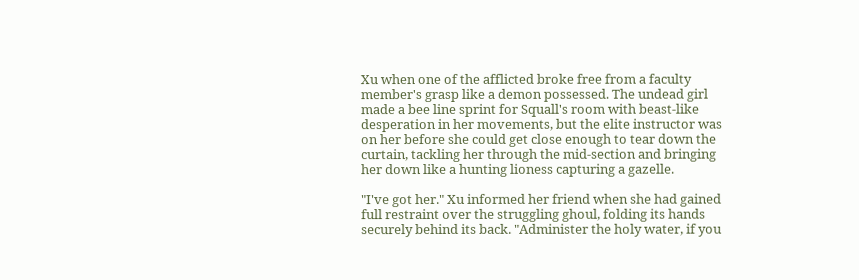Xu when one of the afflicted broke free from a faculty member's grasp like a demon possessed. The undead girl made a bee line sprint for Squall's room with beast-like desperation in her movements, but the elite instructor was on her before she could get close enough to tear down the curtain, tackling her through the mid-section and bringing her down like a hunting lioness capturing a gazelle.

"I've got her." Xu informed her friend when she had gained full restraint over the struggling ghoul, folding its hands securely behind its back. "Administer the holy water, if you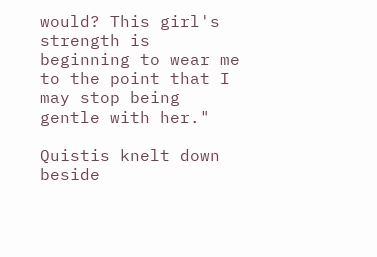would? This girl's strength is beginning to wear me to the point that I may stop being gentle with her."

Quistis knelt down beside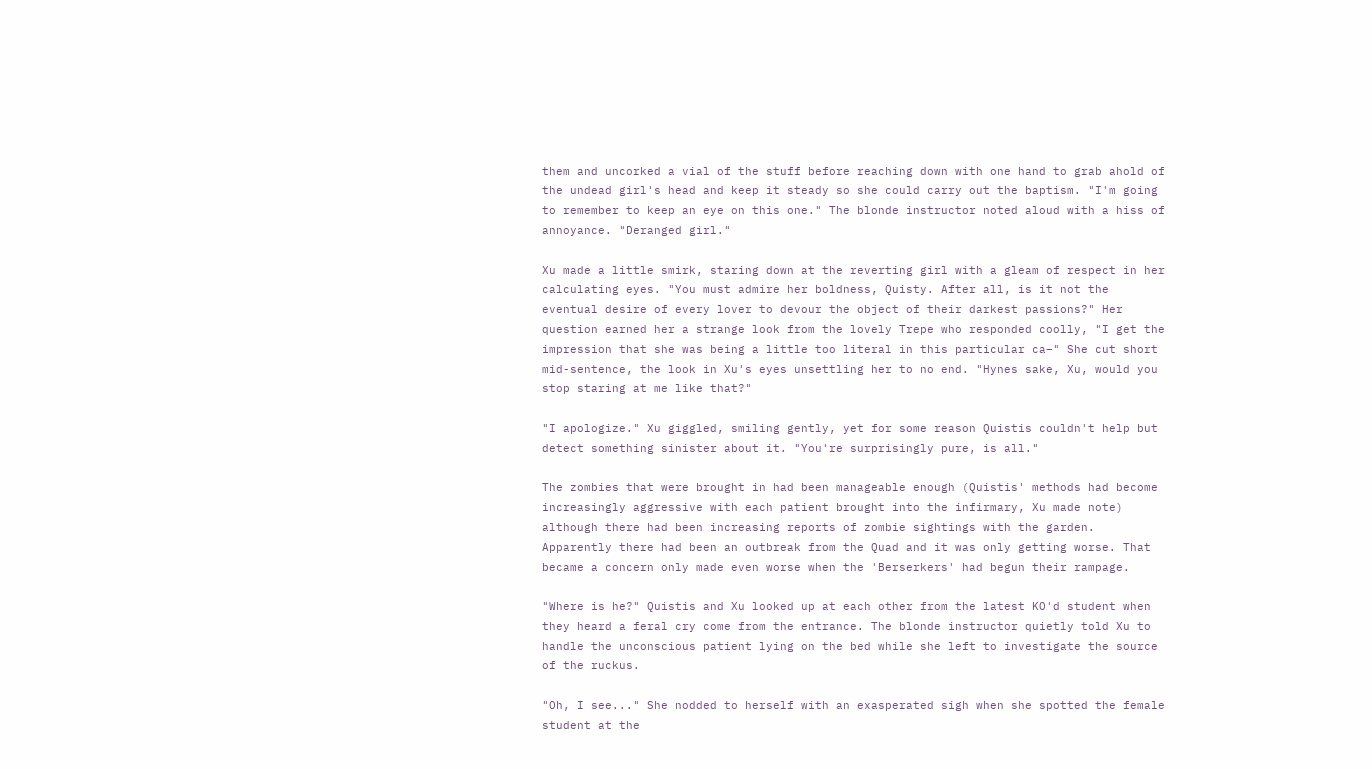them and uncorked a vial of the stuff before reaching down with one hand to grab ahold of the undead girl's head and keep it steady so she could carry out the baptism. "I'm going to remember to keep an eye on this one." The blonde instructor noted aloud with a hiss of annoyance. "Deranged girl."

Xu made a little smirk, staring down at the reverting girl with a gleam of respect in her calculating eyes. "You must admire her boldness, Quisty. After all, is it not the eventual desire of every lover to devour the object of their darkest passions?" Her question earned her a strange look from the lovely Trepe who responded coolly, "I get the impression that she was being a little too literal in this particular ca–" She cut short mid-sentence, the look in Xu's eyes unsettling her to no end. "Hynes sake, Xu, would you stop staring at me like that?"

"I apologize." Xu giggled, smiling gently, yet for some reason Quistis couldn't help but detect something sinister about it. "You're surprisingly pure, is all."

The zombies that were brought in had been manageable enough (Quistis' methods had become increasingly aggressive with each patient brought into the infirmary, Xu made note) although there had been increasing reports of zombie sightings with the garden. Apparently there had been an outbreak from the Quad and it was only getting worse. That became a concern only made even worse when the 'Berserkers' had begun their rampage.

"Where is he?" Quistis and Xu looked up at each other from the latest KO'd student when they heard a feral cry come from the entrance. The blonde instructor quietly told Xu to handle the unconscious patient lying on the bed while she left to investigate the source of the ruckus.

"Oh, I see..." She nodded to herself with an exasperated sigh when she spotted the female student at the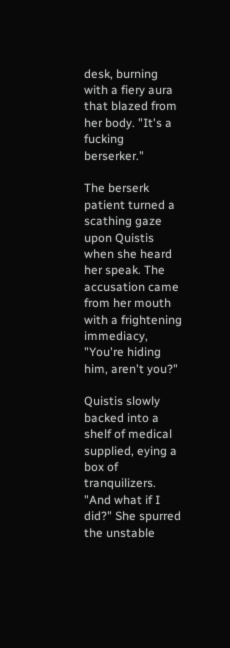desk, burning with a fiery aura that blazed from her body. "It's a fucking berserker."

The berserk patient turned a scathing gaze upon Quistis when she heard her speak. The accusation came from her mouth with a frightening immediacy, "You're hiding him, aren't you?"

Quistis slowly backed into a shelf of medical supplied, eying a box of tranquilizers. "And what if I did?" She spurred the unstable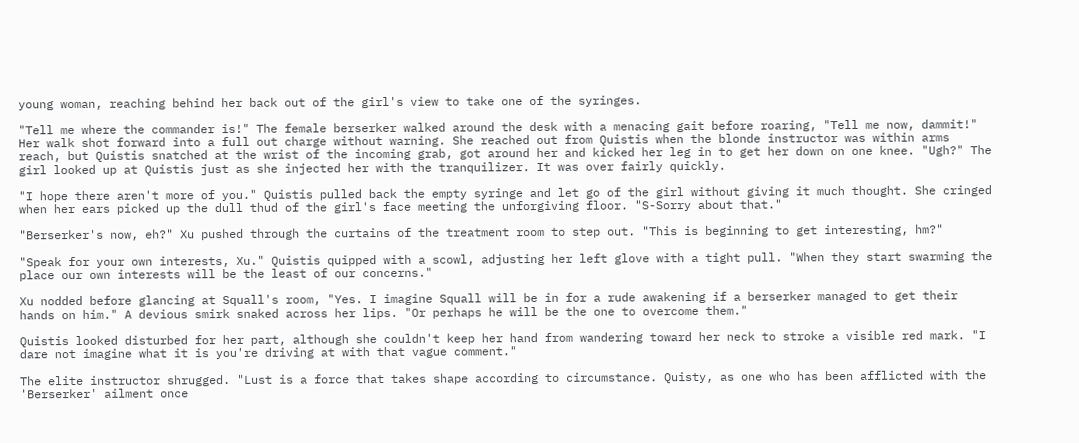young woman, reaching behind her back out of the girl's view to take one of the syringes.

"Tell me where the commander is!" The female berserker walked around the desk with a menacing gait before roaring, "Tell me now, dammit!" Her walk shot forward into a full out charge without warning. She reached out from Quistis when the blonde instructor was within arms reach, but Quistis snatched at the wrist of the incoming grab, got around her and kicked her leg in to get her down on one knee. "Ugh?" The girl looked up at Quistis just as she injected her with the tranquilizer. It was over fairly quickly.

"I hope there aren't more of you." Quistis pulled back the empty syringe and let go of the girl without giving it much thought. She cringed when her ears picked up the dull thud of the girl's face meeting the unforgiving floor. "S-Sorry about that."

"Berserker's now, eh?" Xu pushed through the curtains of the treatment room to step out. "This is beginning to get interesting, hm?"

"Speak for your own interests, Xu." Quistis quipped with a scowl, adjusting her left glove with a tight pull. "When they start swarming the place our own interests will be the least of our concerns."

Xu nodded before glancing at Squall's room, "Yes. I imagine Squall will be in for a rude awakening if a berserker managed to get their hands on him." A devious smirk snaked across her lips. "Or perhaps he will be the one to overcome them."

Quistis looked disturbed for her part, although she couldn't keep her hand from wandering toward her neck to stroke a visible red mark. "I dare not imagine what it is you're driving at with that vague comment."

The elite instructor shrugged. "Lust is a force that takes shape according to circumstance. Quisty, as one who has been afflicted with the 'Berserker' ailment once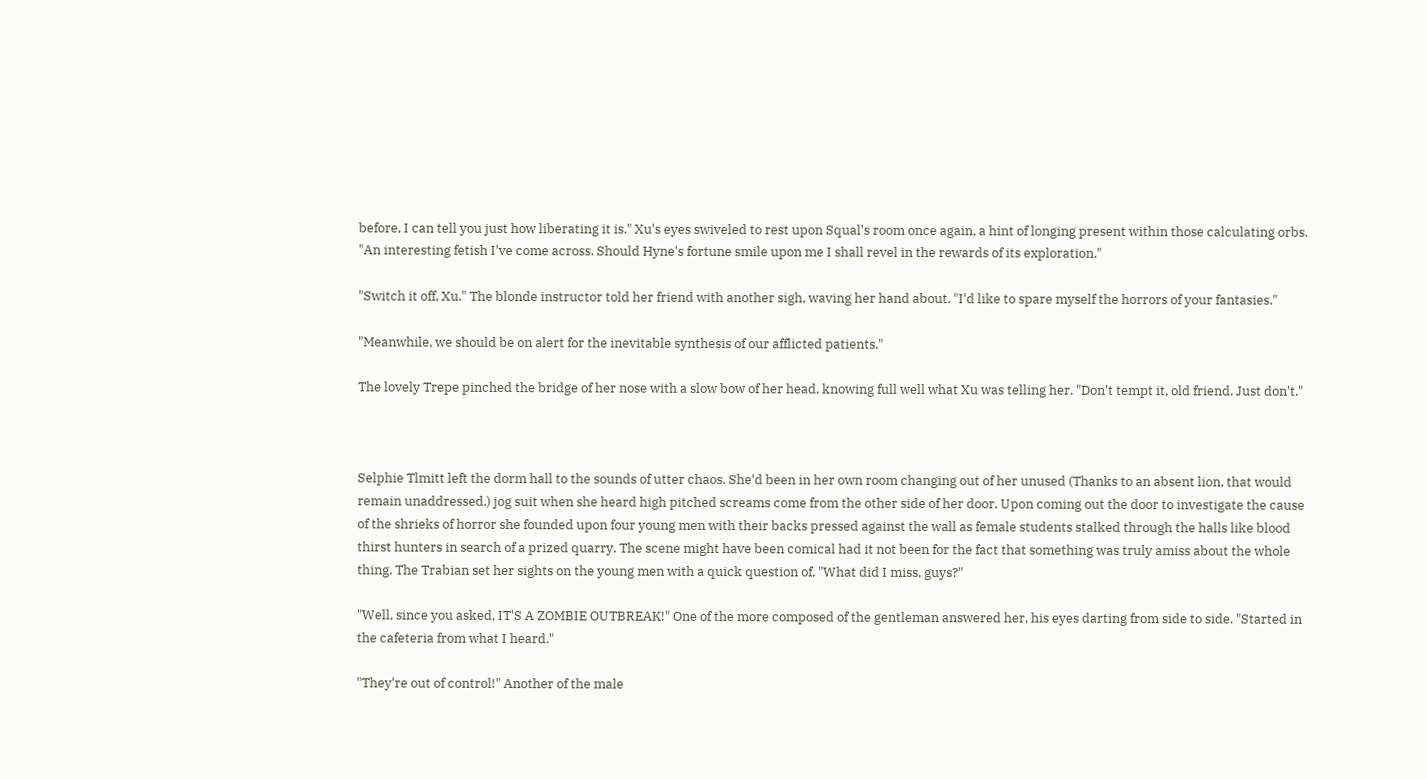before, I can tell you just how liberating it is." Xu's eyes swiveled to rest upon Squal's room once again, a hint of longing present within those calculating orbs. "An interesting fetish I've come across. Should Hyne's fortune smile upon me I shall revel in the rewards of its exploration."

"Switch it off, Xu." The blonde instructor told her friend with another sigh, waving her hand about. "I'd like to spare myself the horrors of your fantasies."

"Meanwhile, we should be on alert for the inevitable synthesis of our afflicted patients."

The lovely Trepe pinched the bridge of her nose with a slow bow of her head, knowing full well what Xu was telling her. "Don't tempt it, old friend. Just don't."



Selphie Tlmitt left the dorm hall to the sounds of utter chaos. She'd been in her own room changing out of her unused (Thanks to an absent lion, that would remain unaddressed.) jog suit when she heard high pitched screams come from the other side of her door. Upon coming out the door to investigate the cause of the shrieks of horror she founded upon four young men with their backs pressed against the wall as female students stalked through the halls like blood thirst hunters in search of a prized quarry. The scene might have been comical had it not been for the fact that something was truly amiss about the whole thing. The Trabian set her sights on the young men with a quick question of, "What did I miss, guys?"

"Well, since you asked, IT'S A ZOMBIE OUTBREAK!" One of the more composed of the gentleman answered her, his eyes darting from side to side. "Started in the cafeteria from what I heard."

"They're out of control!" Another of the male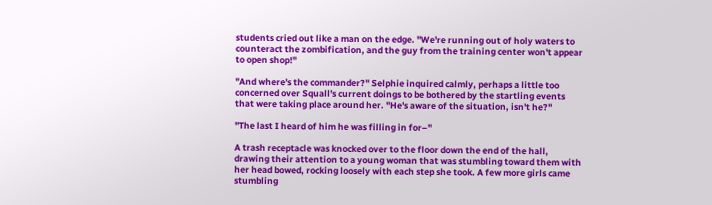students cried out like a man on the edge. "We're running out of holy waters to counteract the zombification, and the guy from the training center won't appear to open shop!"

"And where's the commander?" Selphie inquired calmly, perhaps a little too concerned over Squall's current doings to be bothered by the startling events that were taking place around her. "He's aware of the situation, isn't he?"

"The last I heard of him he was filling in for–"

A trash receptacle was knocked over to the floor down the end of the hall, drawing their attention to a young woman that was stumbling toward them with her head bowed, rocking loosely with each step she took. A few more girls came stumbling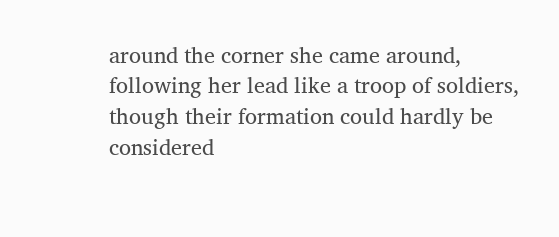around the corner she came around, following her lead like a troop of soldiers, though their formation could hardly be considered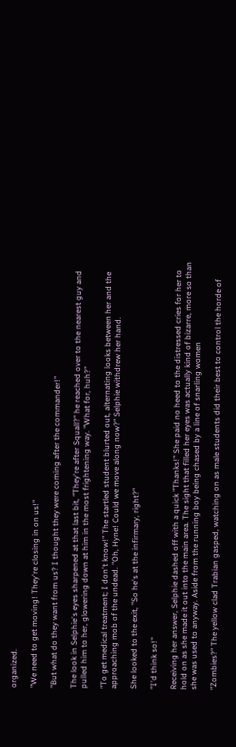organized.

"We need to get moving! They're closing in on us!"

"But what do they want from us? I thought they were coming after the commander!"

The look in Selphie's eyes sharpened at that last bit, "They're after Squall?" he reached over to the nearest guy and pulled him to her, glowering down at him in the most frightening way. "What for, huh?"

"To get medical treatment; I don't know!" The startled student blurted out, alternating looks between her and the approaching mob of the undead. "Oh, Hyne! Could we move along now?" Selphie withdrew her hand.

She looked to the exit, "So he's at the infirmary, right?"

"I'd think so!"

Receiving her answer, Selphie dashed off with a quick "Thanks!" She paid no heed to the distressed cries for her to hold on as she made it out into the main area. The sight that filled her eyes was actually kind of bizarre, more so than she was used to anyway. Aside from the running boy being chased by a line of snarling women

"Zombies?" The yellow clad Trabian gasped, watching on as male students did their best to control the horde of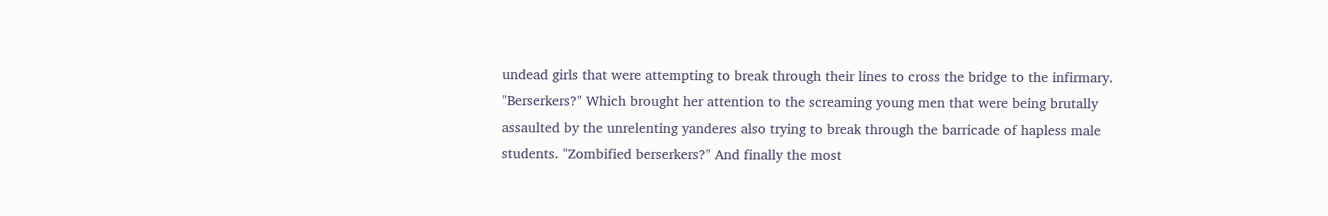undead girls that were attempting to break through their lines to cross the bridge to the infirmary. "Berserkers?" Which brought her attention to the screaming young men that were being brutally assaulted by the unrelenting yanderes also trying to break through the barricade of hapless male students. "Zombified berserkers?" And finally the most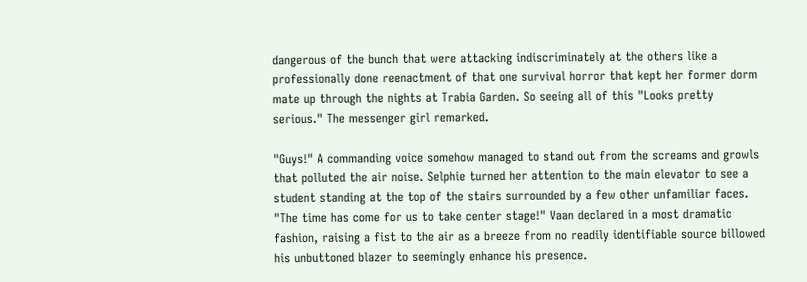dangerous of the bunch that were attacking indiscriminately at the others like a professionally done reenactment of that one survival horror that kept her former dorm mate up through the nights at Trabia Garden. So seeing all of this "Looks pretty serious." The messenger girl remarked.

"Guys!" A commanding voice somehow managed to stand out from the screams and growls that polluted the air noise. Selphie turned her attention to the main elevator to see a student standing at the top of the stairs surrounded by a few other unfamiliar faces. "The time has come for us to take center stage!" Vaan declared in a most dramatic fashion, raising a fist to the air as a breeze from no readily identifiable source billowed his unbuttoned blazer to seemingly enhance his presence.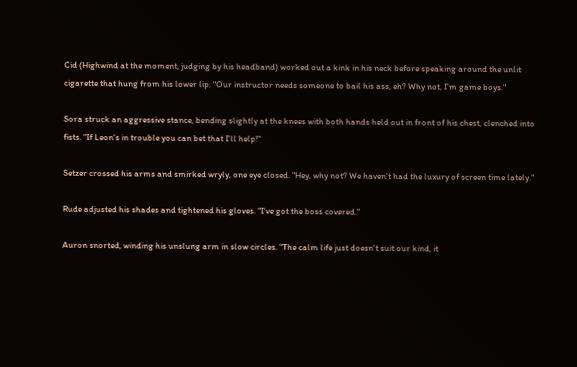Cid (Highwind at the moment, judging by his headband) worked out a kink in his neck before speaking around the unlit cigarette that hung from his lower lip. "Our instructor needs someone to bail his ass, eh? Why not, I'm game boys."

Sora struck an aggressive stance, bending slightly at the knees with both hands held out in front of his chest, clenched into fists. "If Leon's in trouble you can bet that I'll help!"

Setzer crossed his arms and smirked wryly, one eye closed. "Hey, why not? We haven't had the luxury of screen time lately."

Rude adjusted his shades and tightened his gloves. "I've got the boss covered."

Auron snorted, winding his unslung arm in slow circles. "The calm life just doesn't suit our kind, it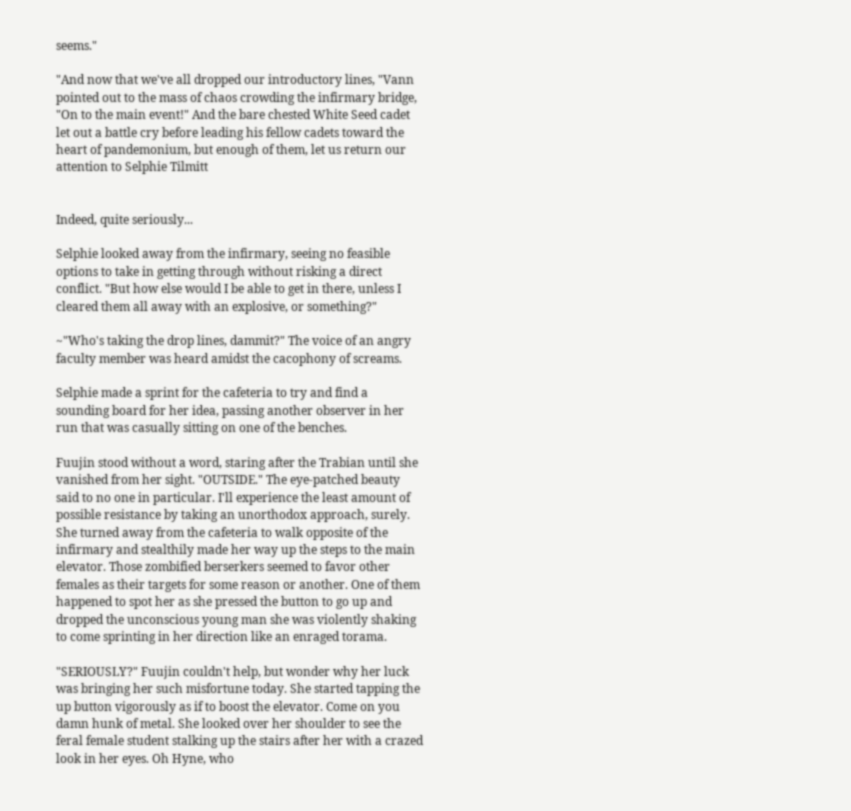seems."

"And now that we've all dropped our introductory lines, "Vann pointed out to the mass of chaos crowding the infirmary bridge, "On to the main event!" And the bare chested White Seed cadet let out a battle cry before leading his fellow cadets toward the heart of pandemonium, but enough of them, let us return our attention to Selphie Tilmitt


Indeed, quite seriously...

Selphie looked away from the infirmary, seeing no feasible options to take in getting through without risking a direct conflict. "But how else would I be able to get in there, unless I cleared them all away with an explosive, or something?"

~"Who's taking the drop lines, dammit?" The voice of an angry faculty member was heard amidst the cacophony of screams.

Selphie made a sprint for the cafeteria to try and find a sounding board for her idea, passing another observer in her run that was casually sitting on one of the benches.

Fuujin stood without a word, staring after the Trabian until she vanished from her sight. "OUTSIDE." The eye-patched beauty said to no one in particular. I'll experience the least amount of possible resistance by taking an unorthodox approach, surely. She turned away from the cafeteria to walk opposite of the infirmary and stealthily made her way up the steps to the main elevator. Those zombified berserkers seemed to favor other females as their targets for some reason or another. One of them happened to spot her as she pressed the button to go up and dropped the unconscious young man she was violently shaking to come sprinting in her direction like an enraged torama.

"SERIOUSLY?" Fuujin couldn't help, but wonder why her luck was bringing her such misfortune today. She started tapping the up button vigorously as if to boost the elevator. Come on you damn hunk of metal. She looked over her shoulder to see the feral female student stalking up the stairs after her with a crazed look in her eyes. Oh Hyne, who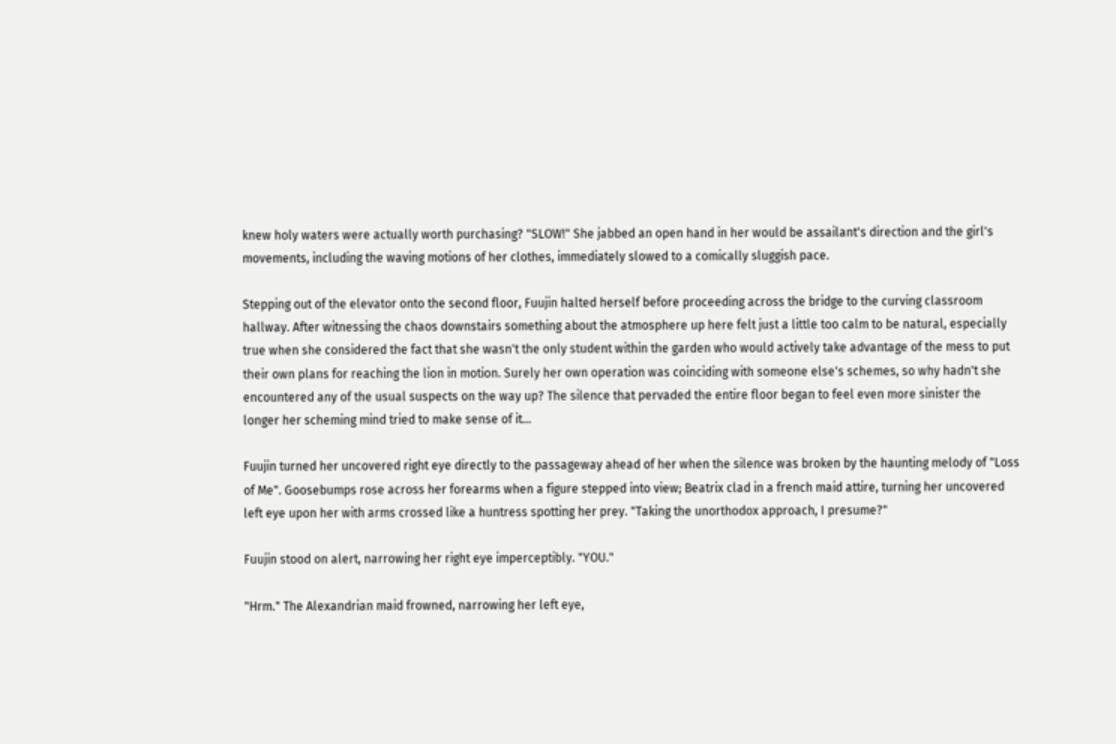knew holy waters were actually worth purchasing? "SLOW!" She jabbed an open hand in her would be assailant's direction and the girl's movements, including the waving motions of her clothes, immediately slowed to a comically sluggish pace.

Stepping out of the elevator onto the second floor, Fuujin halted herself before proceeding across the bridge to the curving classroom hallway. After witnessing the chaos downstairs something about the atmosphere up here felt just a little too calm to be natural, especially true when she considered the fact that she wasn't the only student within the garden who would actively take advantage of the mess to put their own plans for reaching the lion in motion. Surely her own operation was coinciding with someone else's schemes, so why hadn't she encountered any of the usual suspects on the way up? The silence that pervaded the entire floor began to feel even more sinister the longer her scheming mind tried to make sense of it...

Fuujin turned her uncovered right eye directly to the passageway ahead of her when the silence was broken by the haunting melody of "Loss of Me". Goosebumps rose across her forearms when a figure stepped into view; Beatrix clad in a french maid attire, turning her uncovered left eye upon her with arms crossed like a huntress spotting her prey. "Taking the unorthodox approach, I presume?"

Fuujin stood on alert, narrowing her right eye imperceptibly. "YOU."

"Hrm." The Alexandrian maid frowned, narrowing her left eye,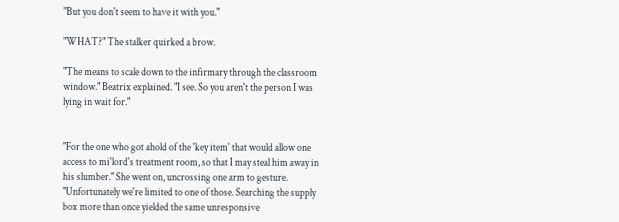"But you don't seem to have it with you."

"WHAT?" The stalker quirked a brow.

"The means to scale down to the infirmary through the classroom window." Beatrix explained. "I see. So you aren't the person I was lying in wait for."


"For the one who got ahold of the 'key item' that would allow one access to mi'lord's treatment room, so that I may steal him away in his slumber." She went on, uncrossing one arm to gesture. "Unfortunately we're limited to one of those. Searching the supply box more than once yielded the same unresponsive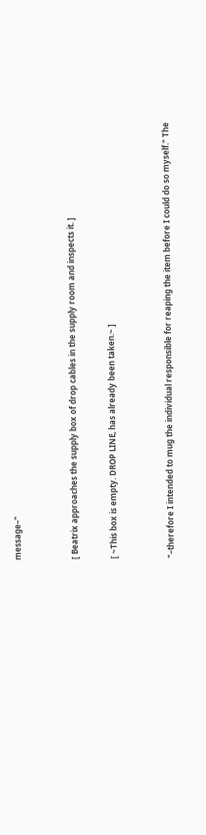message–"


[ Beatrix approaches the supply box of drop cables in the supply room and inspects it. ]

[ ~This box is empty. DROP LINE, has already been taken.~ ]


"–therefore I intended to mug the individual responsible for reaping the item before I could do so myself." The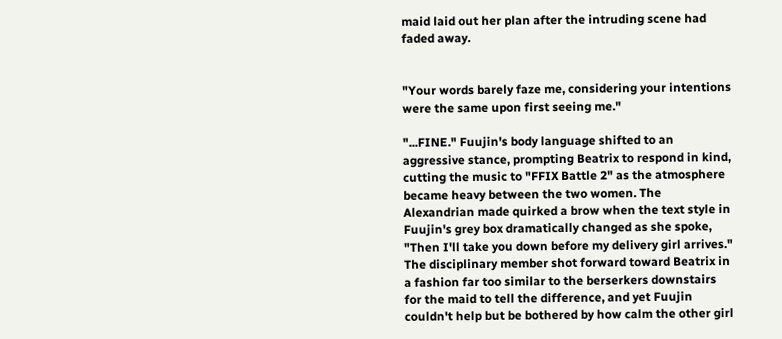maid laid out her plan after the intruding scene had faded away.


"Your words barely faze me, considering your intentions were the same upon first seeing me."

"...FINE." Fuujin's body language shifted to an aggressive stance, prompting Beatrix to respond in kind, cutting the music to "FFIX Battle 2" as the atmosphere became heavy between the two women. The Alexandrian made quirked a brow when the text style in Fuujin's grey box dramatically changed as she spoke, "Then I'll take you down before my delivery girl arrives." The disciplinary member shot forward toward Beatrix in a fashion far too similar to the berserkers downstairs for the maid to tell the difference, and yet Fuujin couldn't help but be bothered by how calm the other girl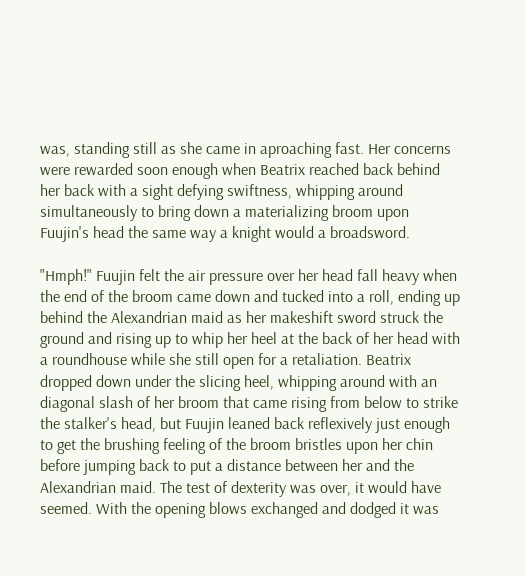was, standing still as she came in aproaching fast. Her concerns were rewarded soon enough when Beatrix reached back behind her back with a sight defying swiftness, whipping around simultaneously to bring down a materializing broom upon Fuujin's head the same way a knight would a broadsword.

"Hmph!" Fuujin felt the air pressure over her head fall heavy when the end of the broom came down and tucked into a roll, ending up behind the Alexandrian maid as her makeshift sword struck the ground and rising up to whip her heel at the back of her head with a roundhouse while she still open for a retaliation. Beatrix dropped down under the slicing heel, whipping around with an diagonal slash of her broom that came rising from below to strike the stalker's head, but Fuujin leaned back reflexively just enough to get the brushing feeling of the broom bristles upon her chin before jumping back to put a distance between her and the Alexandrian maid. The test of dexterity was over, it would have seemed. With the opening blows exchanged and dodged it was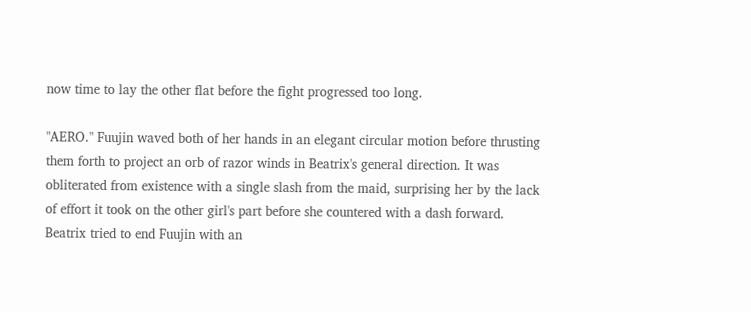now time to lay the other flat before the fight progressed too long.

"AERO." Fuujin waved both of her hands in an elegant circular motion before thrusting them forth to project an orb of razor winds in Beatrix's general direction. It was obliterated from existence with a single slash from the maid, surprising her by the lack of effort it took on the other girl's part before she countered with a dash forward. Beatrix tried to end Fuujin with an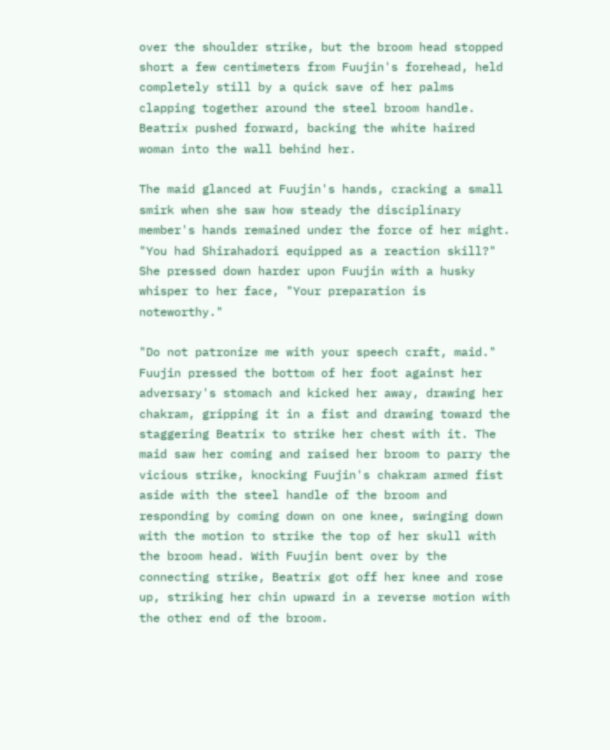over the shoulder strike, but the broom head stopped short a few centimeters from Fuujin's forehead, held completely still by a quick save of her palms clapping together around the steel broom handle. Beatrix pushed forward, backing the white haired woman into the wall behind her.

The maid glanced at Fuujin's hands, cracking a small smirk when she saw how steady the disciplinary member's hands remained under the force of her might. "You had Shirahadori equipped as a reaction skill?" She pressed down harder upon Fuujin with a husky whisper to her face, "Your preparation is noteworthy."

"Do not patronize me with your speech craft, maid." Fuujin pressed the bottom of her foot against her adversary's stomach and kicked her away, drawing her chakram, gripping it in a fist and drawing toward the staggering Beatrix to strike her chest with it. The maid saw her coming and raised her broom to parry the vicious strike, knocking Fuujin's chakram armed fist aside with the steel handle of the broom and responding by coming down on one knee, swinging down with the motion to strike the top of her skull with the broom head. With Fuujin bent over by the connecting strike, Beatrix got off her knee and rose up, striking her chin upward in a reverse motion with the other end of the broom.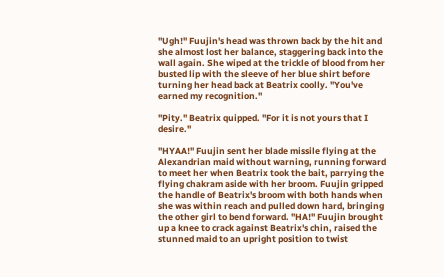"Ugh!" Fuujin's head was thrown back by the hit and she almost lost her balance, staggering back into the wall again. She wiped at the trickle of blood from her busted lip with the sleeve of her blue shirt before turning her head back at Beatrix coolly. "You've earned my recognition."

"Pity." Beatrix quipped. "For it is not yours that I desire."

"HYAA!" Fuujin sent her blade missile flying at the Alexandrian maid without warning, running forward to meet her when Beatrix took the bait, parrying the flying chakram aside with her broom. Fuujin gripped the handle of Beatrix's broom with both hands when she was within reach and pulled down hard, bringing the other girl to bend forward. "HA!" Fuujin brought up a knee to crack against Beatrix's chin, raised the stunned maid to an upright position to twist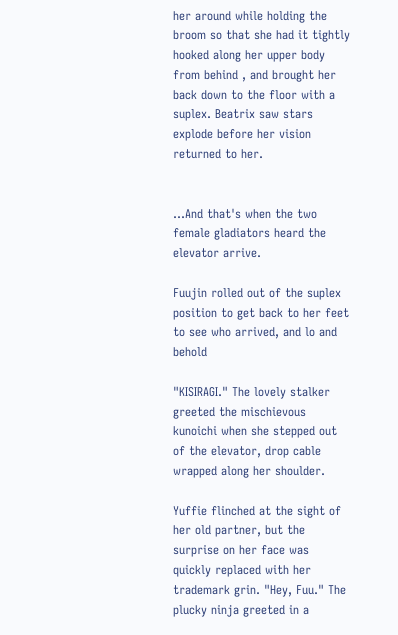her around while holding the broom so that she had it tightly hooked along her upper body from behind , and brought her back down to the floor with a suplex. Beatrix saw stars explode before her vision returned to her.


...And that's when the two female gladiators heard the elevator arrive.

Fuujin rolled out of the suplex position to get back to her feet to see who arrived, and lo and behold

"KISIRAGI." The lovely stalker greeted the mischievous kunoichi when she stepped out of the elevator, drop cable wrapped along her shoulder.

Yuffie flinched at the sight of her old partner, but the surprise on her face was quickly replaced with her trademark grin. "Hey, Fuu." The plucky ninja greeted in a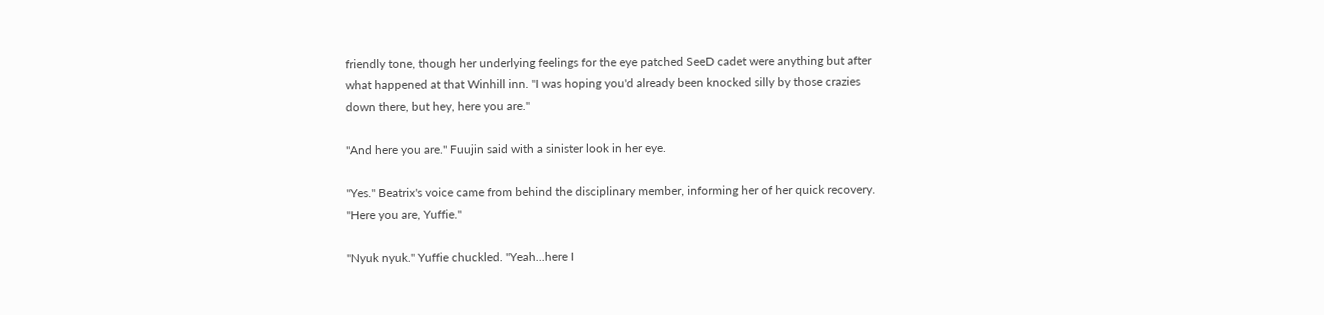friendly tone, though her underlying feelings for the eye patched SeeD cadet were anything but after what happened at that Winhill inn. "I was hoping you'd already been knocked silly by those crazies down there, but hey, here you are."

"And here you are." Fuujin said with a sinister look in her eye.

"Yes." Beatrix's voice came from behind the disciplinary member, informing her of her quick recovery. "Here you are, Yuffie."

"Nyuk nyuk." Yuffie chuckled. "Yeah...here I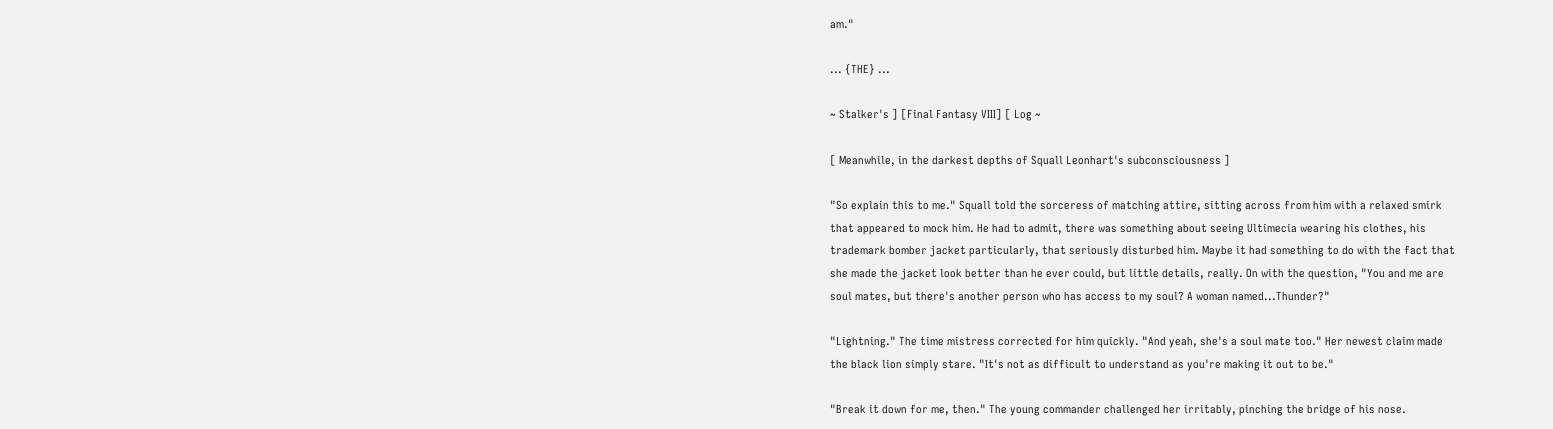am."

... {THE} ...

~ Stalker's ] [Final Fantasy VIII] [ Log ~

[ Meanwhile, in the darkest depths of Squall Leonhart's subconsciousness ]

"So explain this to me." Squall told the sorceress of matching attire, sitting across from him with a relaxed smirk that appeared to mock him. He had to admit, there was something about seeing Ultimecia wearing his clothes, his trademark bomber jacket particularly, that seriously disturbed him. Maybe it had something to do with the fact that she made the jacket look better than he ever could, but little details, really. On with the question, "You and me are soul mates, but there's another person who has access to my soul? A woman named...Thunder?"

"Lightning." The time mistress corrected for him quickly. "And yeah, she's a soul mate too." Her newest claim made the black lion simply stare. "It's not as difficult to understand as you're making it out to be."

"Break it down for me, then." The young commander challenged her irritably, pinching the bridge of his nose.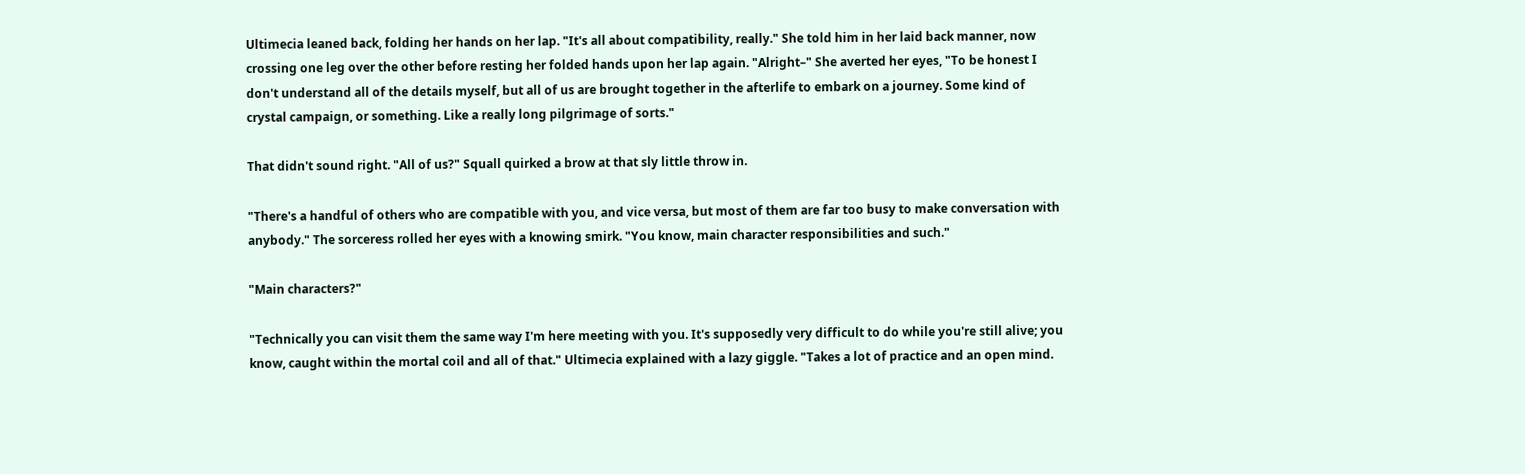Ultimecia leaned back, folding her hands on her lap. "It's all about compatibility, really." She told him in her laid back manner, now crossing one leg over the other before resting her folded hands upon her lap again. "Alright–" She averted her eyes, "To be honest I don't understand all of the details myself, but all of us are brought together in the afterlife to embark on a journey. Some kind of crystal campaign, or something. Like a really long pilgrimage of sorts."

That didn't sound right. "All of us?" Squall quirked a brow at that sly little throw in.

"There's a handful of others who are compatible with you, and vice versa, but most of them are far too busy to make conversation with anybody." The sorceress rolled her eyes with a knowing smirk. "You know, main character responsibilities and such."

"Main characters?"

"Technically you can visit them the same way I'm here meeting with you. It's supposedly very difficult to do while you're still alive; you know, caught within the mortal coil and all of that." Ultimecia explained with a lazy giggle. "Takes a lot of practice and an open mind.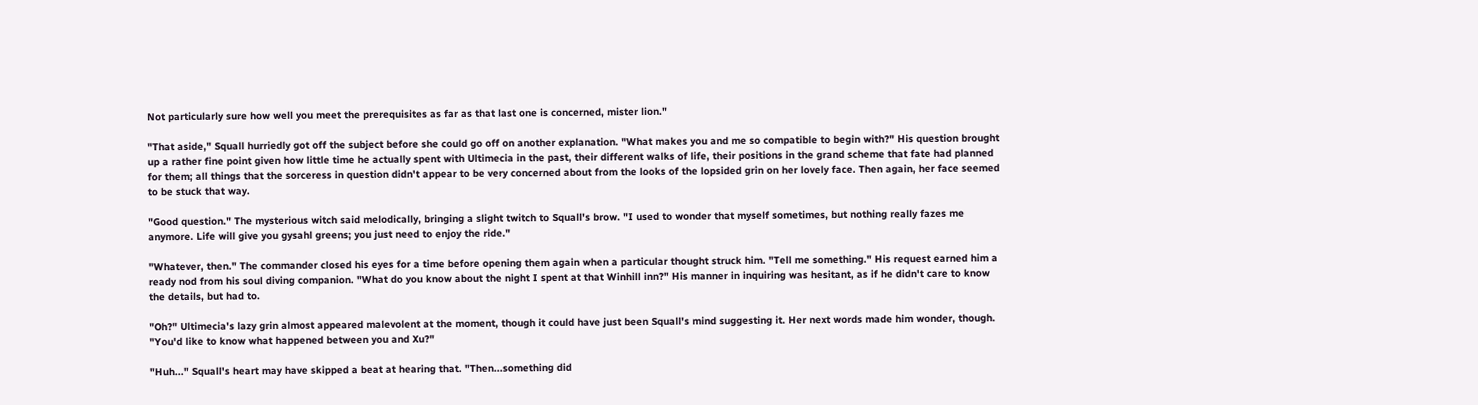Not particularly sure how well you meet the prerequisites as far as that last one is concerned, mister lion."

"That aside," Squall hurriedly got off the subject before she could go off on another explanation. "What makes you and me so compatible to begin with?" His question brought up a rather fine point given how little time he actually spent with Ultimecia in the past, their different walks of life, their positions in the grand scheme that fate had planned for them; all things that the sorceress in question didn't appear to be very concerned about from the looks of the lopsided grin on her lovely face. Then again, her face seemed to be stuck that way.

"Good question." The mysterious witch said melodically, bringing a slight twitch to Squall's brow. "I used to wonder that myself sometimes, but nothing really fazes me anymore. Life will give you gysahl greens; you just need to enjoy the ride."

"Whatever, then." The commander closed his eyes for a time before opening them again when a particular thought struck him. "Tell me something." His request earned him a ready nod from his soul diving companion. "What do you know about the night I spent at that Winhill inn?" His manner in inquiring was hesitant, as if he didn't care to know the details, but had to.

"Oh?" Ultimecia's lazy grin almost appeared malevolent at the moment, though it could have just been Squall's mind suggesting it. Her next words made him wonder, though. "You'd like to know what happened between you and Xu?"

"Huh..." Squall's heart may have skipped a beat at hearing that. "Then...something did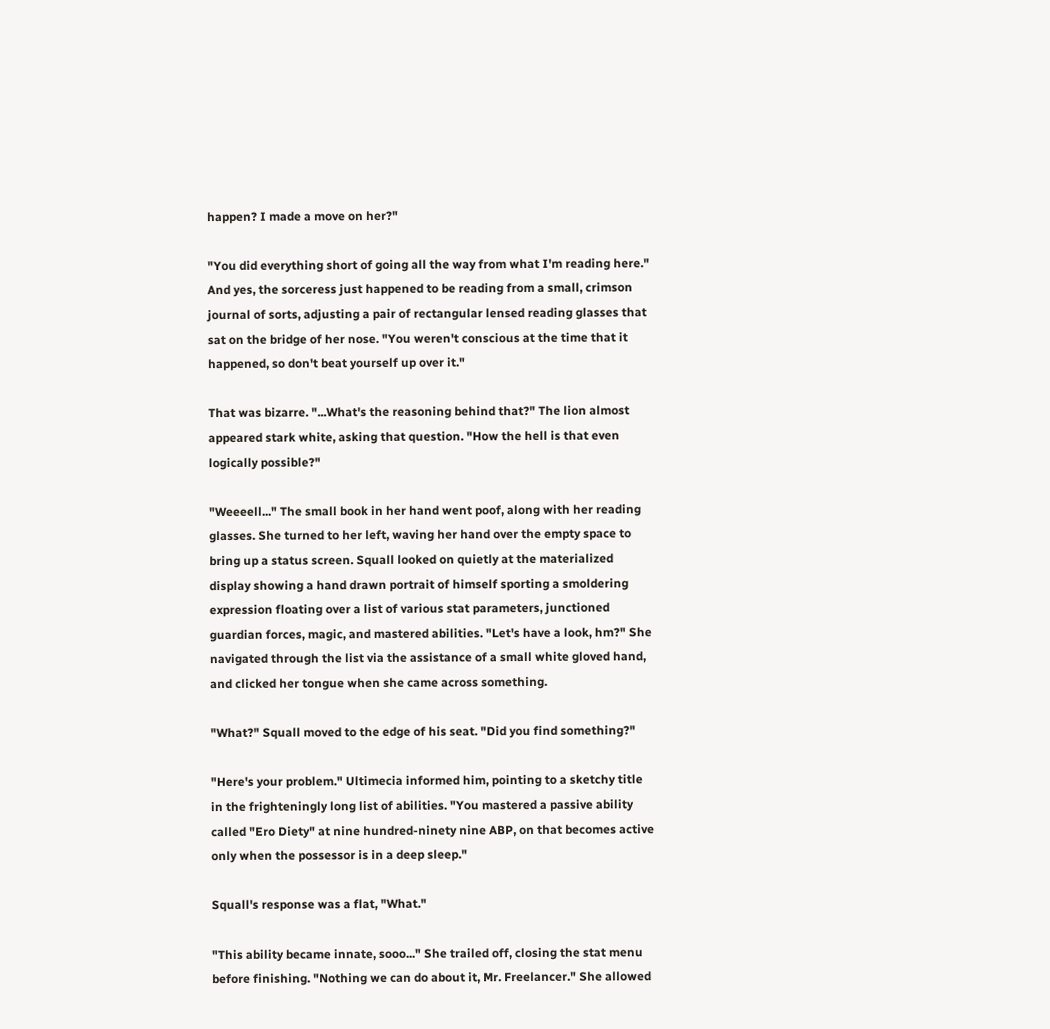happen? I made a move on her?"

"You did everything short of going all the way from what I'm reading here." And yes, the sorceress just happened to be reading from a small, crimson journal of sorts, adjusting a pair of rectangular lensed reading glasses that sat on the bridge of her nose. "You weren't conscious at the time that it happened, so don't beat yourself up over it."

That was bizarre. "...What's the reasoning behind that?" The lion almost appeared stark white, asking that question. "How the hell is that even logically possible?"

"Weeeell..." The small book in her hand went poof, along with her reading glasses. She turned to her left, waving her hand over the empty space to bring up a status screen. Squall looked on quietly at the materialized display showing a hand drawn portrait of himself sporting a smoldering expression floating over a list of various stat parameters, junctioned guardian forces, magic, and mastered abilities. "Let's have a look, hm?" She navigated through the list via the assistance of a small white gloved hand, and clicked her tongue when she came across something.

"What?" Squall moved to the edge of his seat. "Did you find something?"

"Here's your problem." Ultimecia informed him, pointing to a sketchy title in the frighteningly long list of abilities. "You mastered a passive ability called "Ero Diety" at nine hundred-ninety nine ABP, on that becomes active only when the possessor is in a deep sleep."

Squall's response was a flat, "What."

"This ability became innate, sooo..." She trailed off, closing the stat menu before finishing. "Nothing we can do about it, Mr. Freelancer." She allowed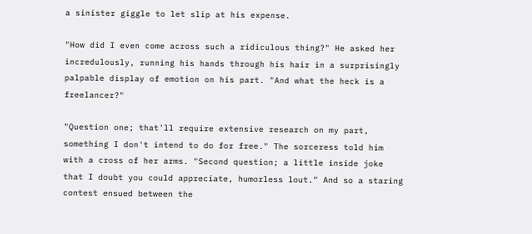a sinister giggle to let slip at his expense.

"How did I even come across such a ridiculous thing?" He asked her incredulously, running his hands through his hair in a surprisingly palpable display of emotion on his part. "And what the heck is a freelancer?"

"Question one; that'll require extensive research on my part, something I don't intend to do for free." The sorceress told him with a cross of her arms. "Second question; a little inside joke that I doubt you could appreciate, humorless lout." And so a staring contest ensued between the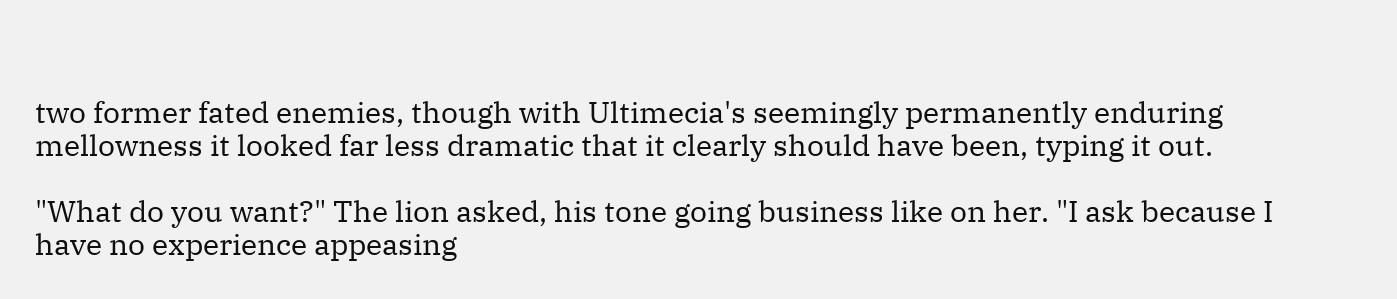two former fated enemies, though with Ultimecia's seemingly permanently enduring mellowness it looked far less dramatic that it clearly should have been, typing it out.

"What do you want?" The lion asked, his tone going business like on her. "I ask because I have no experience appeasing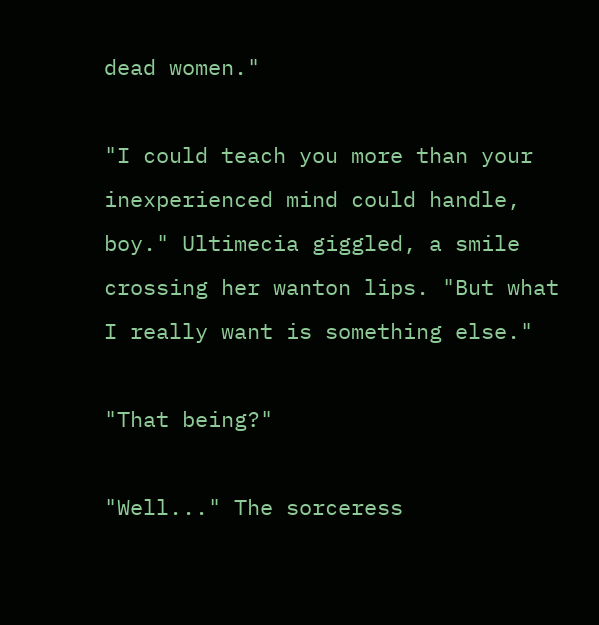dead women."

"I could teach you more than your inexperienced mind could handle, boy." Ultimecia giggled, a smile crossing her wanton lips. "But what I really want is something else."

"That being?"

"Well..." The sorceress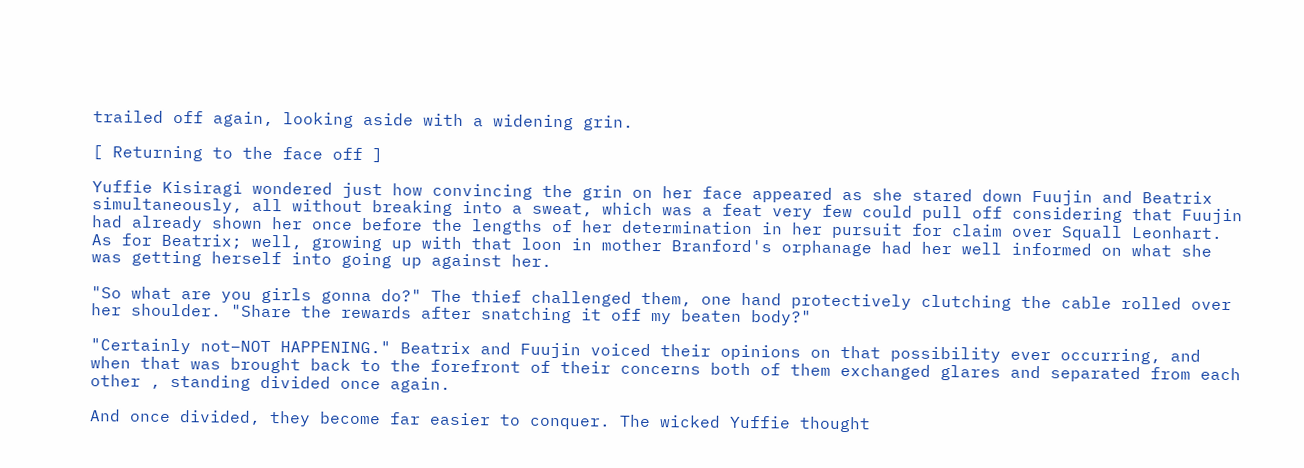trailed off again, looking aside with a widening grin.

[ Returning to the face off ]

Yuffie Kisiragi wondered just how convincing the grin on her face appeared as she stared down Fuujin and Beatrix simultaneously, all without breaking into a sweat, which was a feat very few could pull off considering that Fuujin had already shown her once before the lengths of her determination in her pursuit for claim over Squall Leonhart. As for Beatrix; well, growing up with that loon in mother Branford's orphanage had her well informed on what she was getting herself into going up against her.

"So what are you girls gonna do?" The thief challenged them, one hand protectively clutching the cable rolled over her shoulder. "Share the rewards after snatching it off my beaten body?"

"Certainly not–NOT HAPPENING." Beatrix and Fuujin voiced their opinions on that possibility ever occurring, and when that was brought back to the forefront of their concerns both of them exchanged glares and separated from each other , standing divided once again.

And once divided, they become far easier to conquer. The wicked Yuffie thought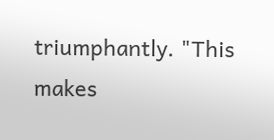triumphantly. "This makes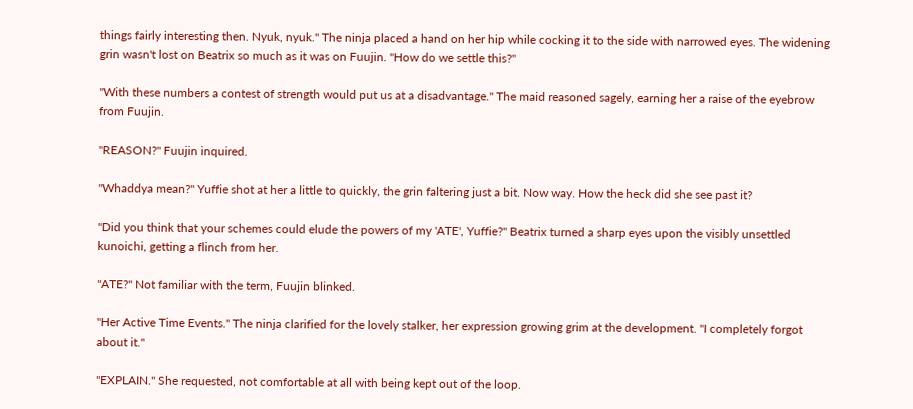things fairly interesting then. Nyuk, nyuk." The ninja placed a hand on her hip while cocking it to the side with narrowed eyes. The widening grin wasn't lost on Beatrix so much as it was on Fuujin. "How do we settle this?"

"With these numbers a contest of strength would put us at a disadvantage." The maid reasoned sagely, earning her a raise of the eyebrow from Fuujin.

"REASON?" Fuujin inquired.

"Whaddya mean?" Yuffie shot at her a little to quickly, the grin faltering just a bit. Now way. How the heck did she see past it?

"Did you think that your schemes could elude the powers of my 'ATE', Yuffie?" Beatrix turned a sharp eyes upon the visibly unsettled kunoichi, getting a flinch from her.

"ATE?" Not familiar with the term, Fuujin blinked.

"Her Active Time Events." The ninja clarified for the lovely stalker, her expression growing grim at the development. "I completely forgot about it."

"EXPLAIN." She requested, not comfortable at all with being kept out of the loop.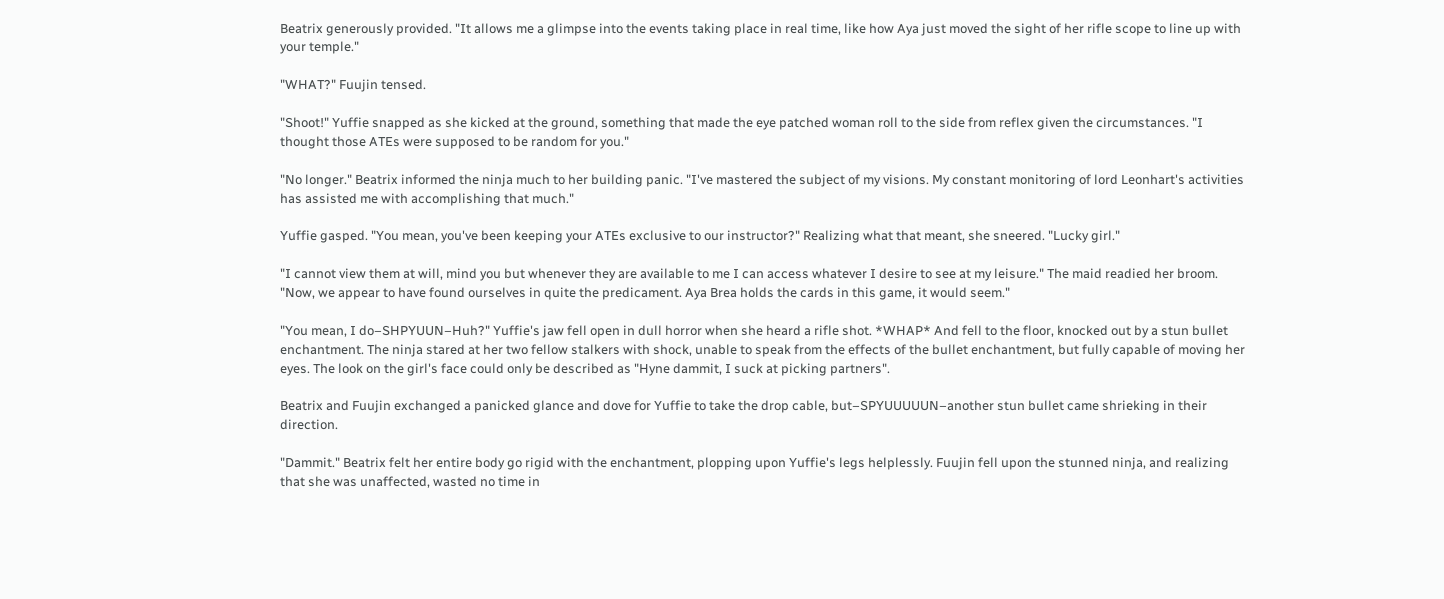Beatrix generously provided. "It allows me a glimpse into the events taking place in real time, like how Aya just moved the sight of her rifle scope to line up with your temple."

"WHAT?" Fuujin tensed.

"Shoot!" Yuffie snapped as she kicked at the ground, something that made the eye patched woman roll to the side from reflex given the circumstances. "I thought those ATEs were supposed to be random for you."

"No longer." Beatrix informed the ninja much to her building panic. "I've mastered the subject of my visions. My constant monitoring of lord Leonhart's activities has assisted me with accomplishing that much."

Yuffie gasped. "You mean, you've been keeping your ATEs exclusive to our instructor?" Realizing what that meant, she sneered. "Lucky girl."

"I cannot view them at will, mind you but whenever they are available to me I can access whatever I desire to see at my leisure." The maid readied her broom. "Now, we appear to have found ourselves in quite the predicament. Aya Brea holds the cards in this game, it would seem."

"You mean, I do–SHPYUUN–Huh?" Yuffie's jaw fell open in dull horror when she heard a rifle shot. *WHAP* And fell to the floor, knocked out by a stun bullet enchantment. The ninja stared at her two fellow stalkers with shock, unable to speak from the effects of the bullet enchantment, but fully capable of moving her eyes. The look on the girl's face could only be described as "Hyne dammit, I suck at picking partners".

Beatrix and Fuujin exchanged a panicked glance and dove for Yuffie to take the drop cable, but–SPYUUUUUN–another stun bullet came shrieking in their direction.

"Dammit." Beatrix felt her entire body go rigid with the enchantment, plopping upon Yuffie's legs helplessly. Fuujin fell upon the stunned ninja, and realizing that she was unaffected, wasted no time in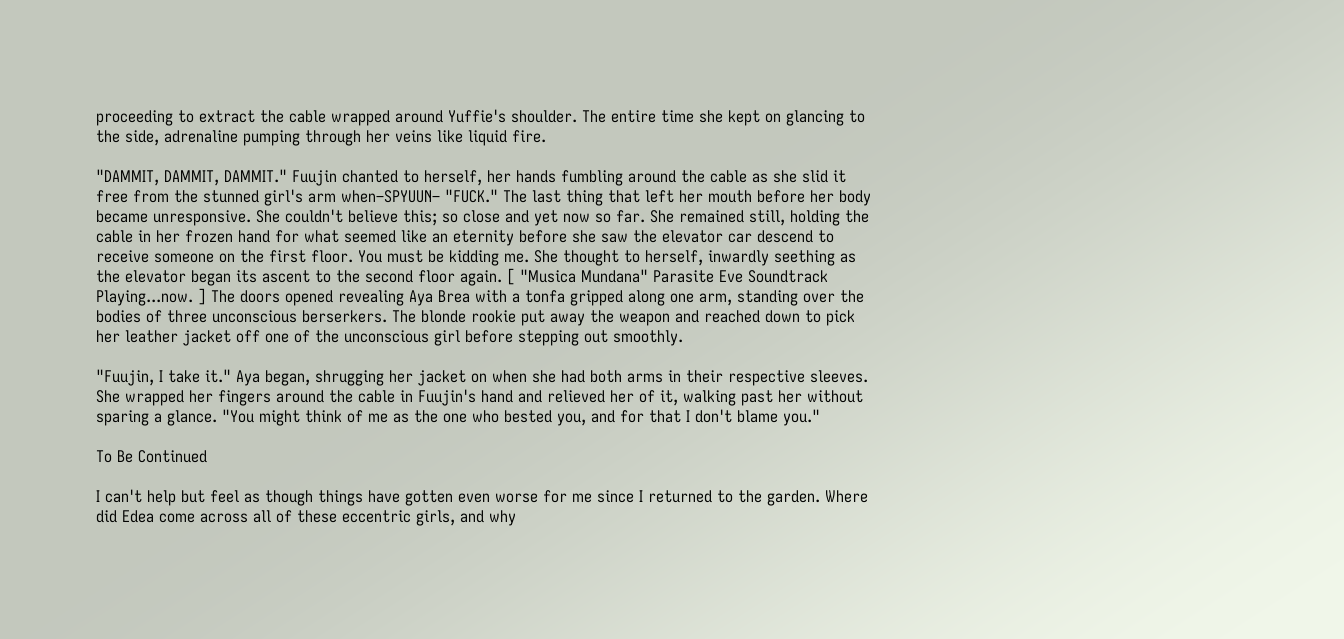proceeding to extract the cable wrapped around Yuffie's shoulder. The entire time she kept on glancing to the side, adrenaline pumping through her veins like liquid fire.

"DAMMIT, DAMMIT, DAMMIT." Fuujin chanted to herself, her hands fumbling around the cable as she slid it free from the stunned girl's arm when–SPYUUN– "FUCK." The last thing that left her mouth before her body became unresponsive. She couldn't believe this; so close and yet now so far. She remained still, holding the cable in her frozen hand for what seemed like an eternity before she saw the elevator car descend to receive someone on the first floor. You must be kidding me. She thought to herself, inwardly seething as the elevator began its ascent to the second floor again. [ "Musica Mundana" Parasite Eve Soundtrack Playing...now. ] The doors opened revealing Aya Brea with a tonfa gripped along one arm, standing over the bodies of three unconscious berserkers. The blonde rookie put away the weapon and reached down to pick her leather jacket off one of the unconscious girl before stepping out smoothly.

"Fuujin, I take it." Aya began, shrugging her jacket on when she had both arms in their respective sleeves. She wrapped her fingers around the cable in Fuujin's hand and relieved her of it, walking past her without sparing a glance. "You might think of me as the one who bested you, and for that I don't blame you."

To Be Continued

I can't help but feel as though things have gotten even worse for me since I returned to the garden. Where did Edea come across all of these eccentric girls, and why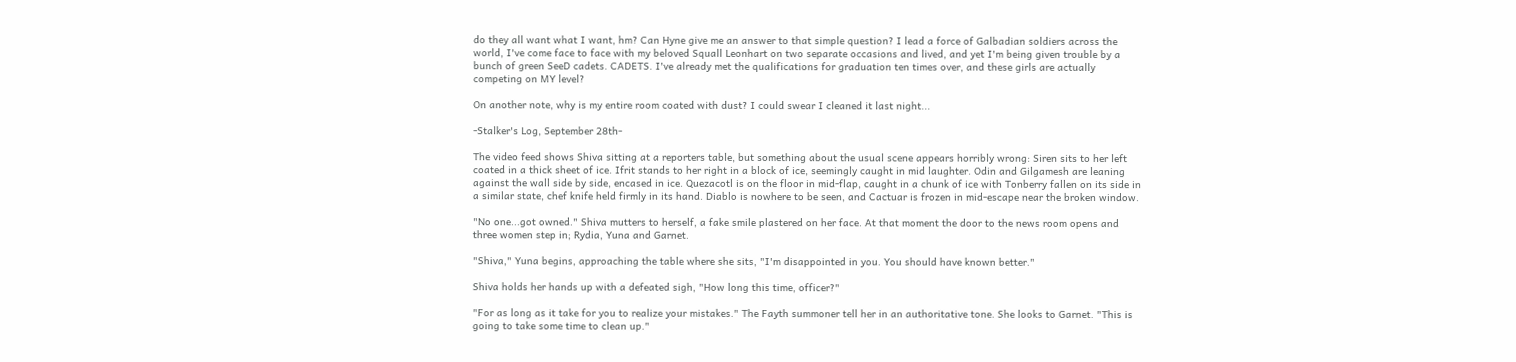do they all want what I want, hm? Can Hyne give me an answer to that simple question? I lead a force of Galbadian soldiers across the world, I've come face to face with my beloved Squall Leonhart on two separate occasions and lived, and yet I'm being given trouble by a bunch of green SeeD cadets. CADETS. I've already met the qualifications for graduation ten times over, and these girls are actually competing on MY level?

On another note, why is my entire room coated with dust? I could swear I cleaned it last night...

-Stalker's Log, September 28th-

The video feed shows Shiva sitting at a reporters table, but something about the usual scene appears horribly wrong: Siren sits to her left coated in a thick sheet of ice. Ifrit stands to her right in a block of ice, seemingly caught in mid laughter. Odin and Gilgamesh are leaning against the wall side by side, encased in ice. Quezacotl is on the floor in mid-flap, caught in a chunk of ice with Tonberry fallen on its side in a similar state, chef knife held firmly in its hand. Diablo is nowhere to be seen, and Cactuar is frozen in mid-escape near the broken window.

"No one...got owned." Shiva mutters to herself, a fake smile plastered on her face. At that moment the door to the news room opens and three women step in; Rydia, Yuna and Garnet.

"Shiva," Yuna begins, approaching the table where she sits, "I'm disappointed in you. You should have known better."

Shiva holds her hands up with a defeated sigh, "How long this time, officer?"

"For as long as it take for you to realize your mistakes." The Fayth summoner tell her in an authoritative tone. She looks to Garnet. "This is going to take some time to clean up."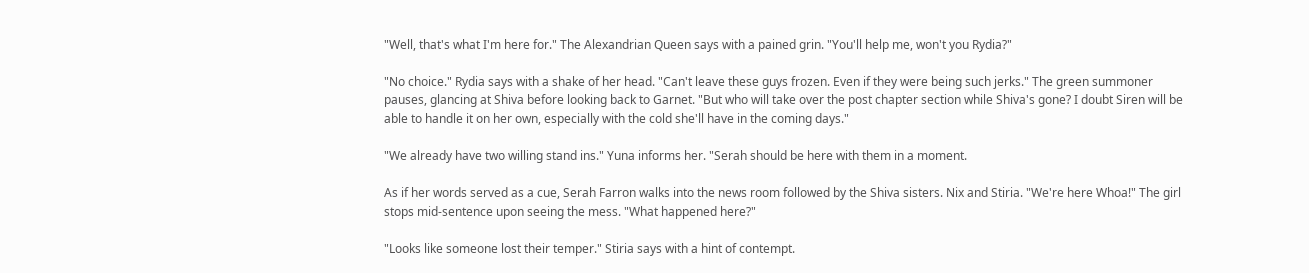"Well, that's what I'm here for." The Alexandrian Queen says with a pained grin. "You'll help me, won't you Rydia?"

"No choice." Rydia says with a shake of her head. "Can't leave these guys frozen. Even if they were being such jerks." The green summoner pauses, glancing at Shiva before looking back to Garnet. "But who will take over the post chapter section while Shiva's gone? I doubt Siren will be able to handle it on her own, especially with the cold she'll have in the coming days."

"We already have two willing stand ins." Yuna informs her. "Serah should be here with them in a moment.

As if her words served as a cue, Serah Farron walks into the news room followed by the Shiva sisters. Nix and Stiria. "We're here Whoa!" The girl stops mid-sentence upon seeing the mess. "What happened here?"

"Looks like someone lost their temper." Stiria says with a hint of contempt.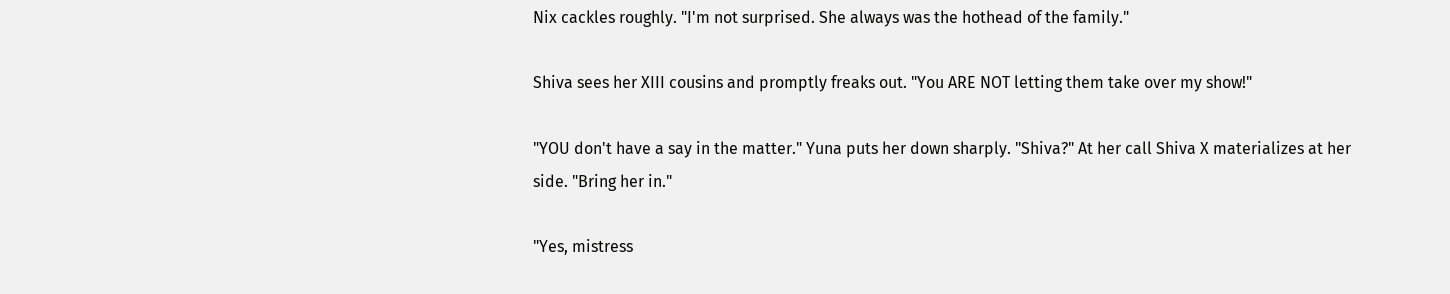Nix cackles roughly. "I'm not surprised. She always was the hothead of the family."

Shiva sees her XIII cousins and promptly freaks out. "You ARE NOT letting them take over my show!"

"YOU don't have a say in the matter." Yuna puts her down sharply. "Shiva?" At her call Shiva X materializes at her side. "Bring her in."

"Yes, mistress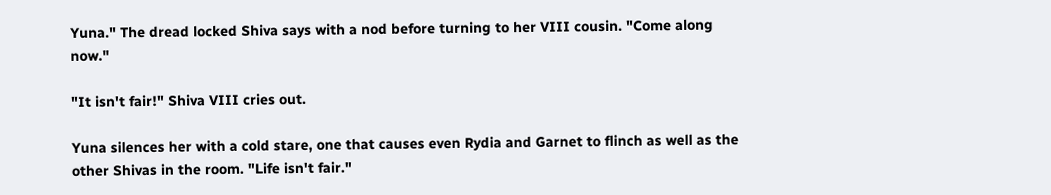Yuna." The dread locked Shiva says with a nod before turning to her VIII cousin. "Come along now."

"It isn't fair!" Shiva VIII cries out.

Yuna silences her with a cold stare, one that causes even Rydia and Garnet to flinch as well as the other Shivas in the room. "Life isn't fair."